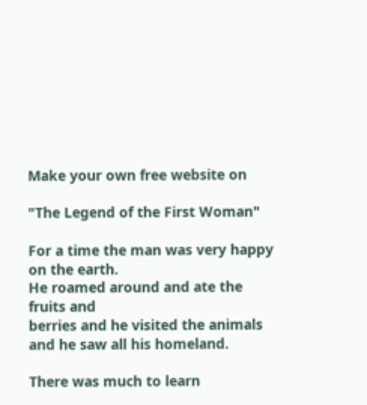Make your own free website on

"The Legend of the First Woman"

For a time the man was very happy on the earth.
He roamed around and ate the fruits and
berries and he visited the animals
and he saw all his homeland.

There was much to learn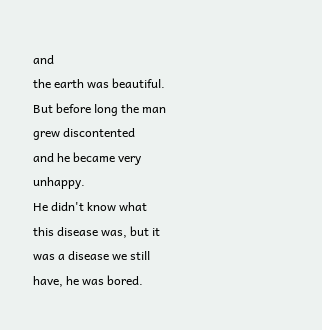and
the earth was beautiful.
But before long the man grew discontented
and he became very unhappy.
He didn't know what this disease was, but it
was a disease we still have, he was bored.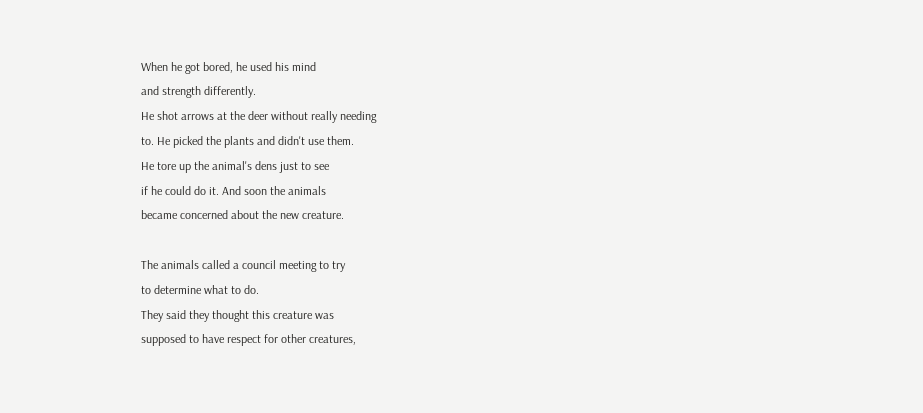When he got bored, he used his mind
and strength differently.
He shot arrows at the deer without really needing
to. He picked the plants and didn't use them.
He tore up the animal's dens just to see
if he could do it. And soon the animals
became concerned about the new creature.

The animals called a council meeting to try
to determine what to do.
They said they thought this creature was
supposed to have respect for other creatures,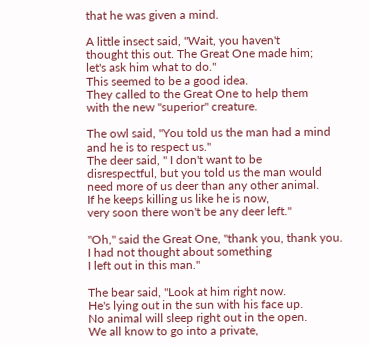that he was given a mind.

A little insect said, "Wait, you haven't
thought this out. The Great One made him;
let's ask him what to do."
This seemed to be a good idea.
They called to the Great One to help them
with the new "superior" creature.

The owl said, "You told us the man had a mind
and he is to respect us."
The deer said, " I don't want to be
disrespectful, but you told us the man would
need more of us deer than any other animal.
If he keeps killing us like he is now,
very soon there won't be any deer left."

"Oh," said the Great One, "thank you, thank you.
I had not thought about something
I left out in this man."

The bear said, "Look at him right now.
He's lying out in the sun with his face up.
No animal will sleep right out in the open.
We all know to go into a private,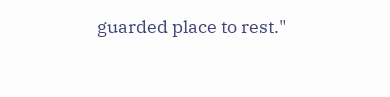guarded place to rest."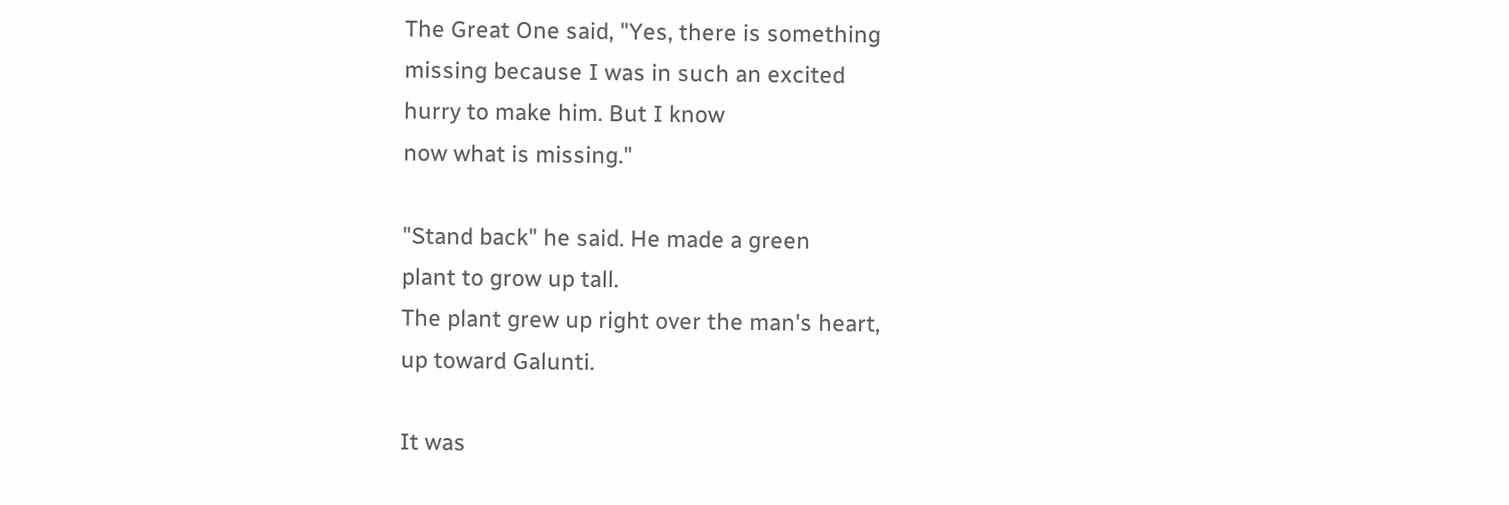The Great One said, "Yes, there is something
missing because I was in such an excited
hurry to make him. But I know
now what is missing."

"Stand back" he said. He made a green
plant to grow up tall.
The plant grew up right over the man's heart,
up toward Galunti.

It was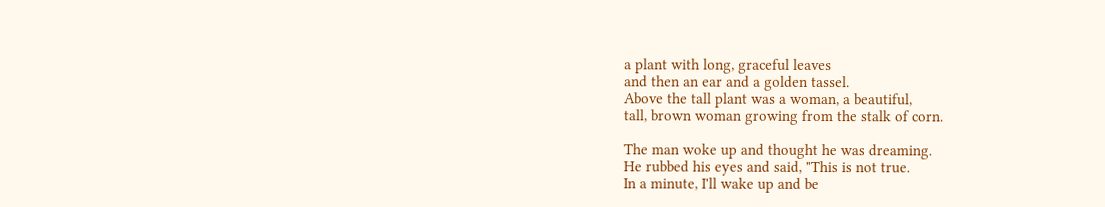a plant with long, graceful leaves
and then an ear and a golden tassel.
Above the tall plant was a woman, a beautiful,
tall, brown woman growing from the stalk of corn.

The man woke up and thought he was dreaming.
He rubbed his eyes and said, "This is not true.
In a minute, I'll wake up and be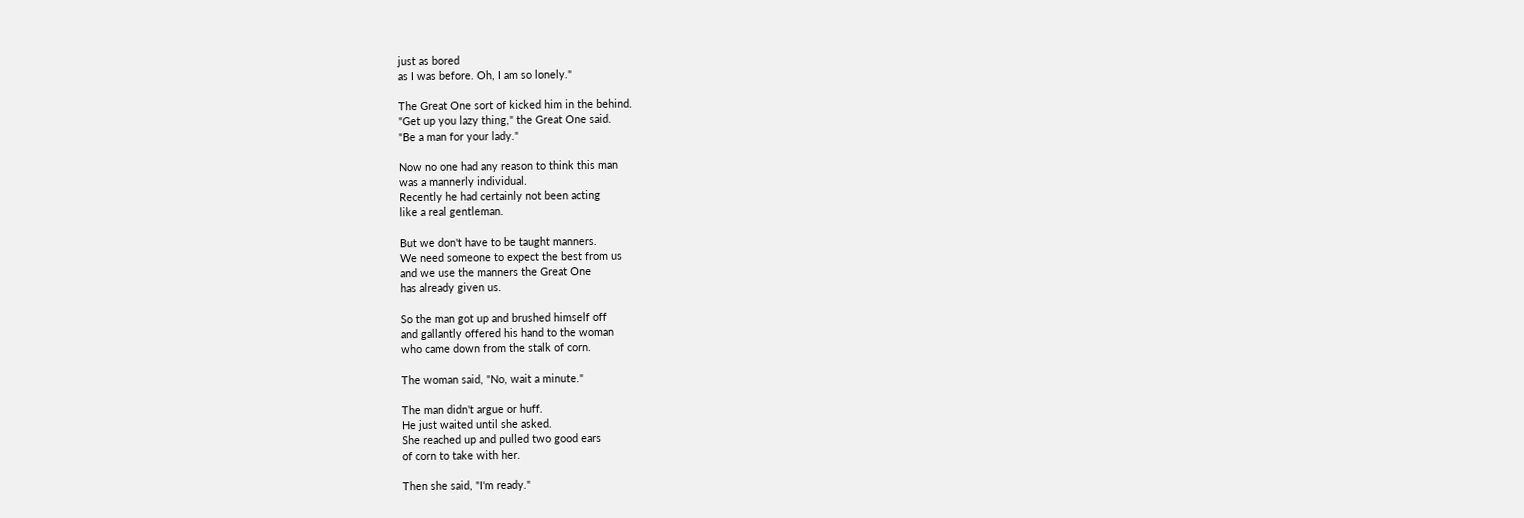just as bored
as I was before. Oh, I am so lonely."

The Great One sort of kicked him in the behind.
"Get up you lazy thing," the Great One said.
"Be a man for your lady."

Now no one had any reason to think this man
was a mannerly individual.
Recently he had certainly not been acting
like a real gentleman.

But we don't have to be taught manners.
We need someone to expect the best from us
and we use the manners the Great One
has already given us.

So the man got up and brushed himself off
and gallantly offered his hand to the woman
who came down from the stalk of corn.

The woman said, "No, wait a minute."

The man didn't argue or huff.
He just waited until she asked.
She reached up and pulled two good ears
of corn to take with her.

Then she said, "I'm ready."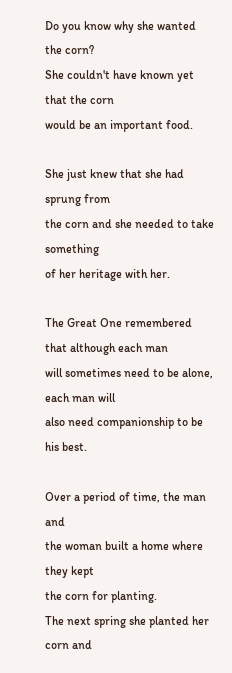Do you know why she wanted the corn?
She couldn't have known yet that the corn
would be an important food.

She just knew that she had sprung from
the corn and she needed to take something
of her heritage with her.

The Great One remembered that although each man
will sometimes need to be alone, each man will
also need companionship to be his best.

Over a period of time, the man and
the woman built a home where they kept
the corn for planting.
The next spring she planted her corn and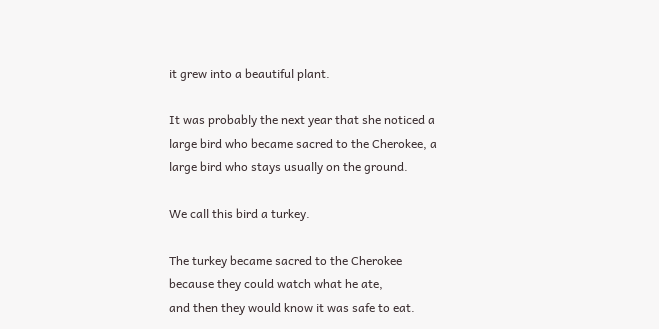it grew into a beautiful plant.

It was probably the next year that she noticed a
large bird who became sacred to the Cherokee, a
large bird who stays usually on the ground.

We call this bird a turkey.

The turkey became sacred to the Cherokee
because they could watch what he ate,
and then they would know it was safe to eat.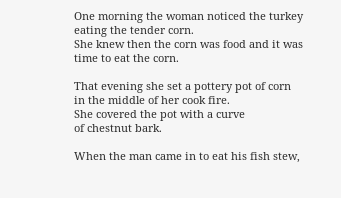One morning the woman noticed the turkey
eating the tender corn.
She knew then the corn was food and it was
time to eat the corn.

That evening she set a pottery pot of corn
in the middle of her cook fire.
She covered the pot with a curve
of chestnut bark.

When the man came in to eat his fish stew,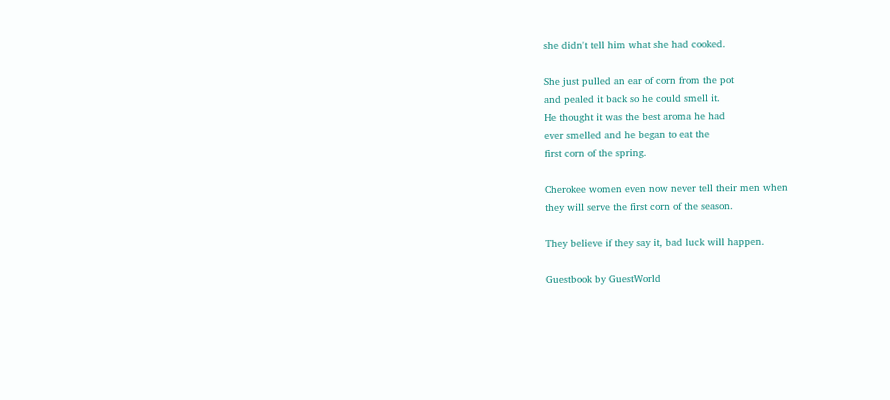she didn't tell him what she had cooked.

She just pulled an ear of corn from the pot
and pealed it back so he could smell it.
He thought it was the best aroma he had
ever smelled and he began to eat the
first corn of the spring.

Cherokee women even now never tell their men when
they will serve the first corn of the season.

They believe if they say it, bad luck will happen.

Guestbook by GuestWorld